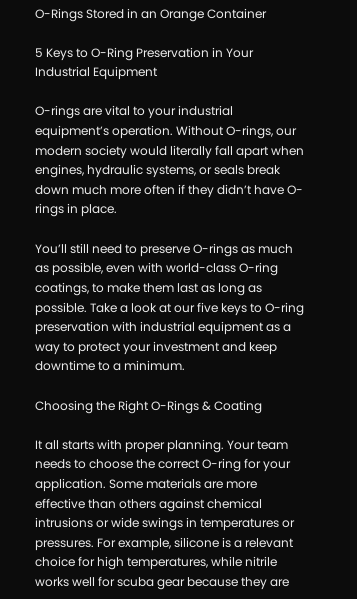O-Rings Stored in an Orange Container

5 Keys to O-Ring Preservation in Your Industrial Equipment

O-rings are vital to your industrial equipment’s operation. Without O-rings, our modern society would literally fall apart when engines, hydraulic systems, or seals break down much more often if they didn’t have O-rings in place.

You’ll still need to preserve O-rings as much as possible, even with world-class O-ring coatings, to make them last as long as possible. Take a look at our five keys to O-ring preservation with industrial equipment as a way to protect your investment and keep downtime to a minimum.

Choosing the Right O-Rings & Coating

It all starts with proper planning. Your team needs to choose the correct O-ring for your application. Some materials are more effective than others against chemical intrusions or wide swings in temperatures or pressures. For example, silicone is a relevant choice for high temperatures, while nitrile works well for scuba gear because they are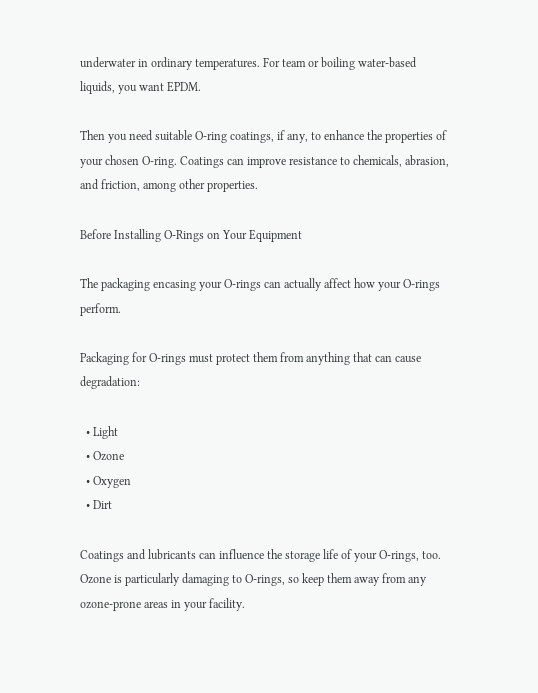underwater in ordinary temperatures. For team or boiling water-based liquids, you want EPDM.

Then you need suitable O-ring coatings, if any, to enhance the properties of your chosen O-ring. Coatings can improve resistance to chemicals, abrasion, and friction, among other properties.

Before Installing O-Rings on Your Equipment

The packaging encasing your O-rings can actually affect how your O-rings perform.

Packaging for O-rings must protect them from anything that can cause degradation:

  • Light
  • Ozone
  • Oxygen
  • Dirt

Coatings and lubricants can influence the storage life of your O-rings, too. Ozone is particularly damaging to O-rings, so keep them away from any ozone-prone areas in your facility.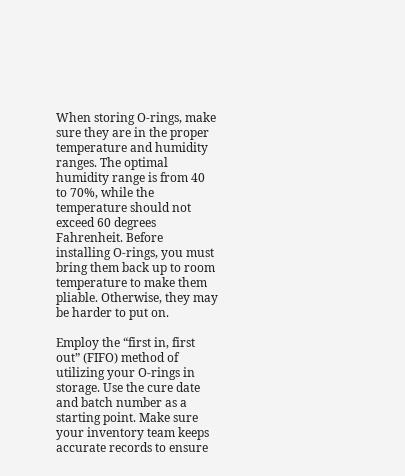When storing O-rings, make sure they are in the proper temperature and humidity ranges. The optimal humidity range is from 40 to 70%, while the temperature should not exceed 60 degrees Fahrenheit. Before installing O-rings, you must bring them back up to room temperature to make them pliable. Otherwise, they may be harder to put on.

Employ the “first in, first out” (FIFO) method of utilizing your O-rings in storage. Use the cure date and batch number as a starting point. Make sure your inventory team keeps accurate records to ensure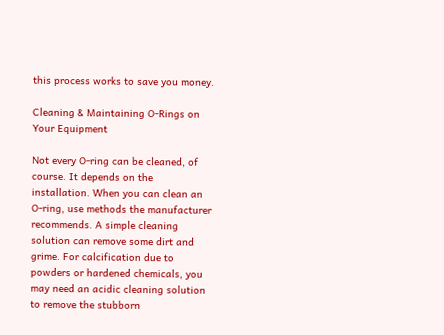this process works to save you money.

Cleaning & Maintaining O-Rings on Your Equipment

Not every O-ring can be cleaned, of course. It depends on the installation. When you can clean an O-ring, use methods the manufacturer recommends. A simple cleaning solution can remove some dirt and grime. For calcification due to powders or hardened chemicals, you may need an acidic cleaning solution to remove the stubborn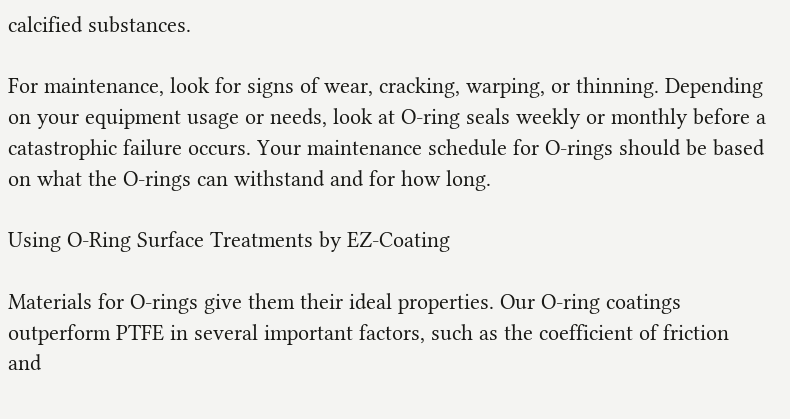calcified substances.

For maintenance, look for signs of wear, cracking, warping, or thinning. Depending on your equipment usage or needs, look at O-ring seals weekly or monthly before a catastrophic failure occurs. Your maintenance schedule for O-rings should be based on what the O-rings can withstand and for how long.

Using O-Ring Surface Treatments by EZ-Coating

Materials for O-rings give them their ideal properties. Our O-ring coatings outperform PTFE in several important factors, such as the coefficient of friction and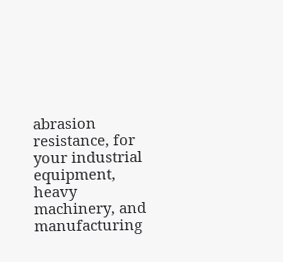abrasion resistance, for your industrial equipment, heavy machinery, and manufacturing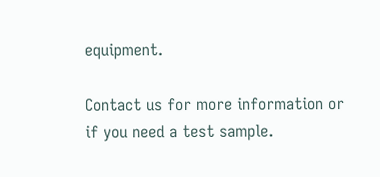equipment.

Contact us for more information or if you need a test sample.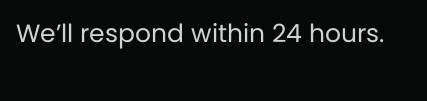We’ll respond within 24 hours.